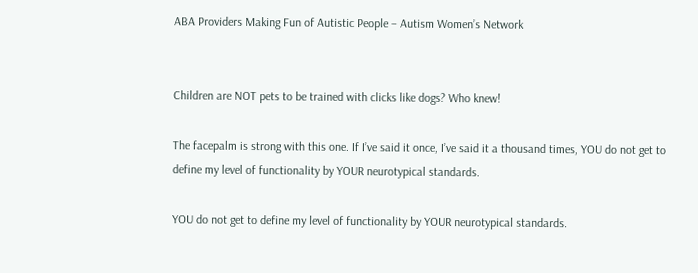ABA Providers Making Fun of Autistic People – Autism Women’s Network


Children are NOT pets to be trained with clicks like dogs? Who knew!

The facepalm is strong with this one. If I’ve said it once, I’ve said it a thousand times, YOU do not get to define my level of functionality by YOUR neurotypical standards.

YOU do not get to define my level of functionality by YOUR neurotypical standards.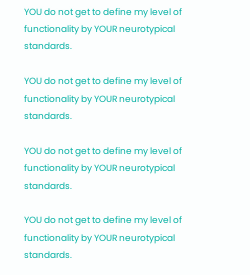YOU do not get to define my level of functionality by YOUR neurotypical standards.

YOU do not get to define my level of functionality by YOUR neurotypical standards.

YOU do not get to define my level of functionality by YOUR neurotypical standards.

YOU do not get to define my level of functionality by YOUR neurotypical standards.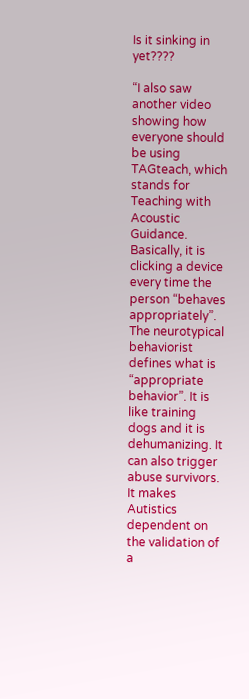Is it sinking in yet????

“I also saw another video showing how everyone should be using TAGteach, which stands for Teaching with Acoustic Guidance. Basically, it is clicking a device every time the person “behaves appropriately”. The neurotypical behaviorist defines what is “appropriate behavior”. It is like training dogs and it is dehumanizing. It can also trigger abuse survivors. It makes Autistics dependent on the validation of a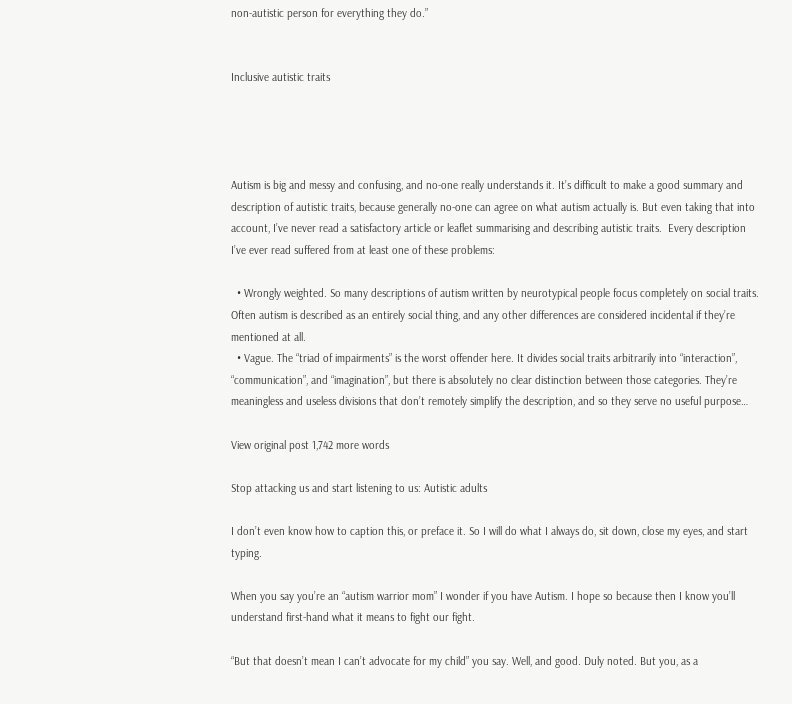non-autistic person for everything they do.”


Inclusive autistic traits




Autism is big and messy and confusing, and no-one really understands it. It’s difficult to make a good summary and description of autistic traits, because generally no-one can agree on what autism actually is. But even taking that into account, I’ve never read a satisfactory article or leaflet summarising and describing autistic traits.  Every description I’ve ever read suffered from at least one of these problems:

  • Wrongly weighted. So many descriptions of autism written by neurotypical people focus completely on social traits. Often autism is described as an entirely social thing, and any other differences are considered incidental if they’re mentioned at all.
  • Vague. The “triad of impairments” is the worst offender here. It divides social traits arbitrarily into “interaction”, “communication”, and “imagination”, but there is absolutely no clear distinction between those categories. They’re meaningless and useless divisions that don’t remotely simplify the description, and so they serve no useful purpose…

View original post 1,742 more words

Stop attacking us and start listening to us: Autistic adults

I don’t even know how to caption this, or preface it. So I will do what I always do, sit down, close my eyes, and start typing.

When you say you’re an “autism warrior mom” I wonder if you have Autism. I hope so because then I know you’ll understand first-hand what it means to fight our fight.

“But that doesn’t mean I can’t advocate for my child” you say. Well, and good. Duly noted. But you, as a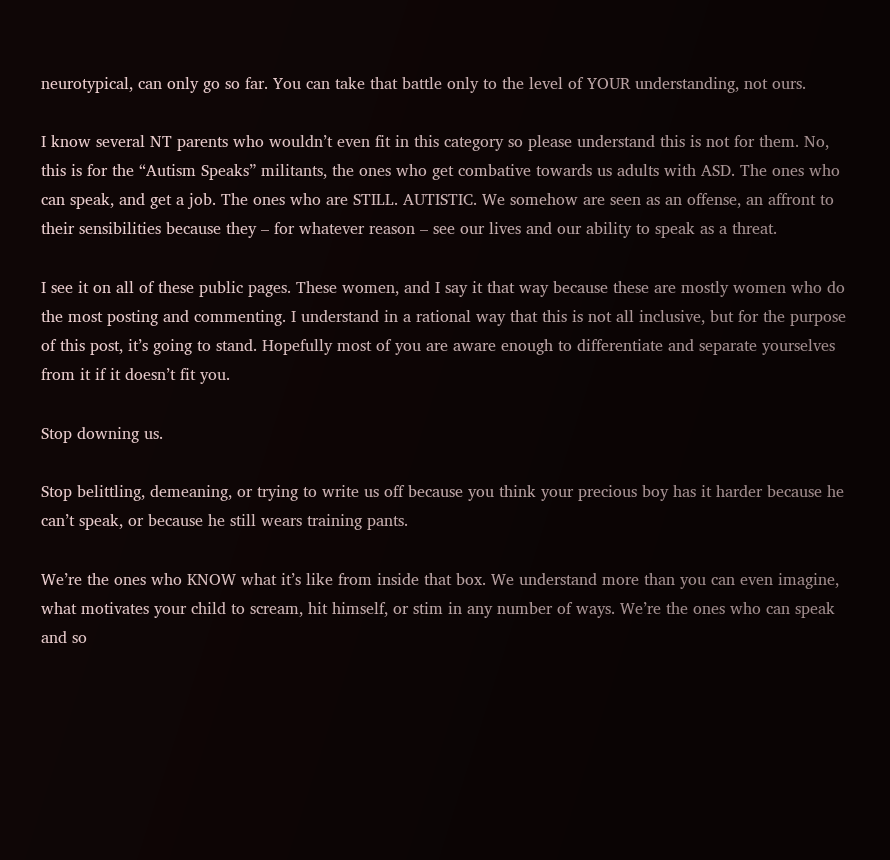neurotypical, can only go so far. You can take that battle only to the level of YOUR understanding, not ours.

I know several NT parents who wouldn’t even fit in this category so please understand this is not for them. No, this is for the “Autism Speaks” militants, the ones who get combative towards us adults with ASD. The ones who can speak, and get a job. The ones who are STILL. AUTISTIC. We somehow are seen as an offense, an affront to their sensibilities because they – for whatever reason – see our lives and our ability to speak as a threat.

I see it on all of these public pages. These women, and I say it that way because these are mostly women who do the most posting and commenting. I understand in a rational way that this is not all inclusive, but for the purpose of this post, it’s going to stand. Hopefully most of you are aware enough to differentiate and separate yourselves from it if it doesn’t fit you.

Stop downing us.

Stop belittling, demeaning, or trying to write us off because you think your precious boy has it harder because he can’t speak, or because he still wears training pants.

We’re the ones who KNOW what it’s like from inside that box. We understand more than you can even imagine, what motivates your child to scream, hit himself, or stim in any number of ways. We’re the ones who can speak and so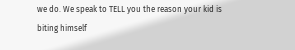we do. We speak to TELL you the reason your kid is biting himself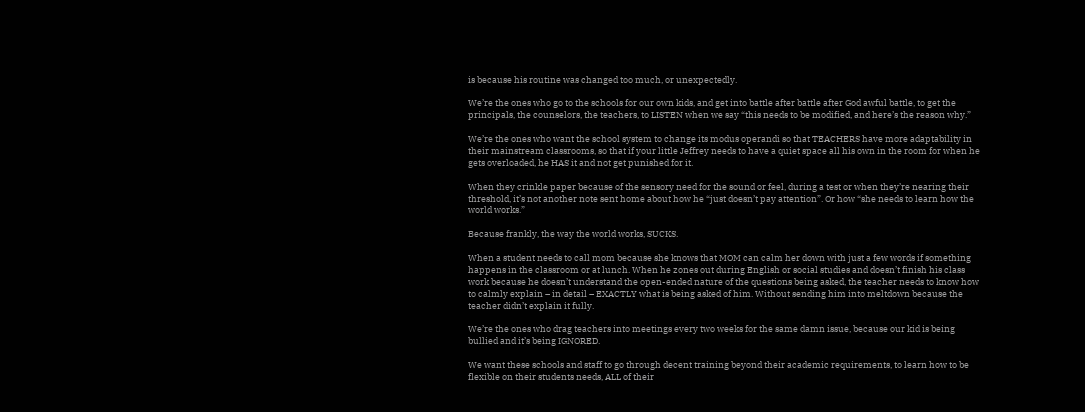is because his routine was changed too much, or unexpectedly.

We’re the ones who go to the schools for our own kids, and get into battle after battle after God awful battle, to get the principals, the counselors, the teachers, to LISTEN when we say “this needs to be modified, and here’s the reason why.”

We’re the ones who want the school system to change its modus operandi so that TEACHERS have more adaptability in their mainstream classrooms, so that if your little Jeffrey needs to have a quiet space all his own in the room for when he gets overloaded, he HAS it and not get punished for it.

When they crinkle paper because of the sensory need for the sound or feel, during a test or when they’re nearing their threshold, it’s not another note sent home about how he “just doesn’t pay attention”. Or how “she needs to learn how the world works.”

Because frankly, the way the world works, SUCKS.

When a student needs to call mom because she knows that MOM can calm her down with just a few words if something happens in the classroom or at lunch. When he zones out during English or social studies and doesn’t finish his class work because he doesn’t understand the open-ended nature of the questions being asked, the teacher needs to know how to calmly explain – in detail – EXACTLY what is being asked of him. Without sending him into meltdown because the teacher didn’t explain it fully.

We’re the ones who drag teachers into meetings every two weeks for the same damn issue, because our kid is being bullied and it’s being IGNORED.

We want these schools and staff to go through decent training beyond their academic requirements, to learn how to be flexible on their students needs, ALL of their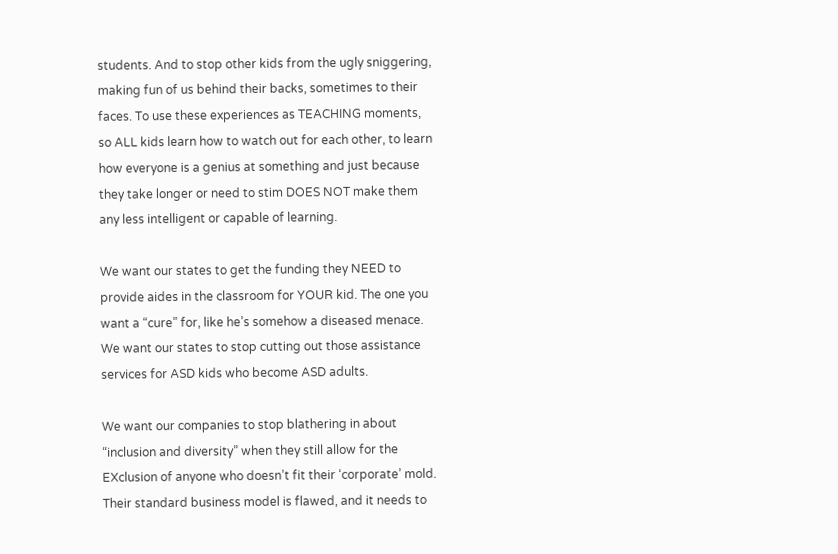students. And to stop other kids from the ugly sniggering, making fun of us behind their backs, sometimes to their faces. To use these experiences as TEACHING moments, so ALL kids learn how to watch out for each other, to learn how everyone is a genius at something and just because they take longer or need to stim DOES NOT make them any less intelligent or capable of learning.

We want our states to get the funding they NEED to provide aides in the classroom for YOUR kid. The one you want a “cure” for, like he’s somehow a diseased menace. We want our states to stop cutting out those assistance services for ASD kids who become ASD adults.

We want our companies to stop blathering in about “inclusion and diversity” when they still allow for the EXclusion of anyone who doesn’t fit their ‘corporate’ mold. Their standard business model is flawed, and it needs to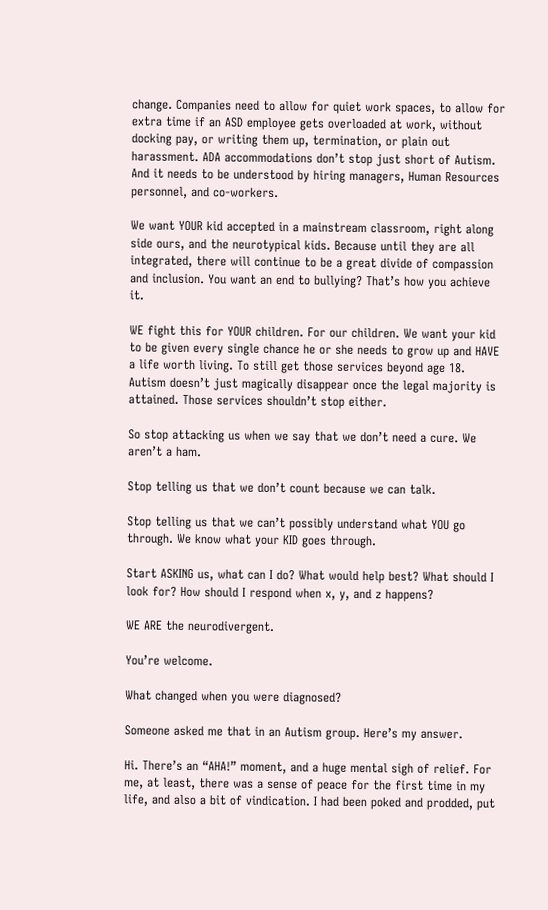change. Companies need to allow for quiet work spaces, to allow for extra time if an ASD employee gets overloaded at work, without docking pay, or writing them up, termination, or plain out harassment. ADA accommodations don’t stop just short of Autism. And it needs to be understood by hiring managers, Human Resources personnel, and co-workers.

We want YOUR kid accepted in a mainstream classroom, right along side ours, and the neurotypical kids. Because until they are all integrated, there will continue to be a great divide of compassion and inclusion. You want an end to bullying? That’s how you achieve it.

WE fight this for YOUR children. For our children. We want your kid to be given every single chance he or she needs to grow up and HAVE a life worth living. To still get those services beyond age 18. Autism doesn’t just magically disappear once the legal majority is attained. Those services shouldn’t stop either.

So stop attacking us when we say that we don’t need a cure. We aren’t a ham.

Stop telling us that we don’t count because we can talk.

Stop telling us that we can’t possibly understand what YOU go through. We know what your KID goes through.

Start ASKING us, what can I do? What would help best? What should I look for? How should I respond when x, y, and z happens?

WE ARE the neurodivergent.

You’re welcome.

What changed when you were diagnosed?

Someone asked me that in an Autism group. Here’s my answer.

Hi. There’s an “AHA!” moment, and a huge mental sigh of relief. For me, at least, there was a sense of peace for the first time in my life, and also a bit of vindication. I had been poked and prodded, put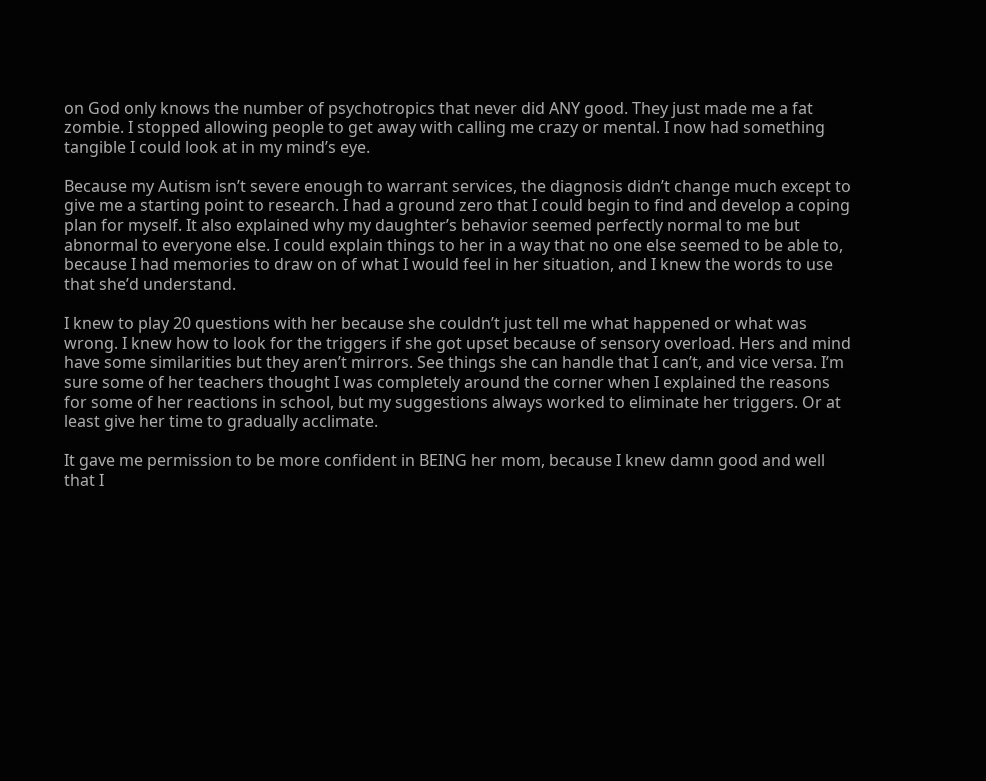on God only knows the number of psychotropics that never did ANY good. They just made me a fat zombie. I stopped allowing people to get away with calling me crazy or mental. I now had something tangible I could look at in my mind’s eye.

Because my Autism isn’t severe enough to warrant services, the diagnosis didn’t change much except to give me a starting point to research. I had a ground zero that I could begin to find and develop a coping plan for myself. It also explained why my daughter’s behavior seemed perfectly normal to me but abnormal to everyone else. I could explain things to her in a way that no one else seemed to be able to, because I had memories to draw on of what I would feel in her situation, and I knew the words to use that she’d understand.

I knew to play 20 questions with her because she couldn’t just tell me what happened or what was wrong. I knew how to look for the triggers if she got upset because of sensory overload. Hers and mind have some similarities but they aren’t mirrors. See things she can handle that I can’t, and vice versa. I’m sure some of her teachers thought I was completely around the corner when I explained the reasons for some of her reactions in school, but my suggestions always worked to eliminate her triggers. Or at least give her time to gradually acclimate.

It gave me permission to be more confident in BEING her mom, because I knew damn good and well that I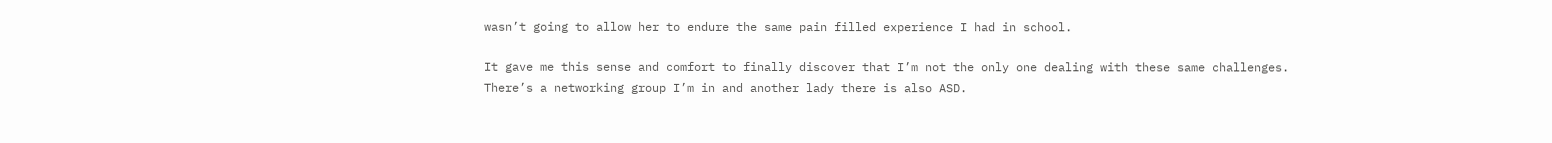wasn’t going to allow her to endure the same pain filled experience I had in school.

It gave me this sense and comfort to finally discover that I’m not the only one dealing with these same challenges. There’s a networking group I’m in and another lady there is also ASD.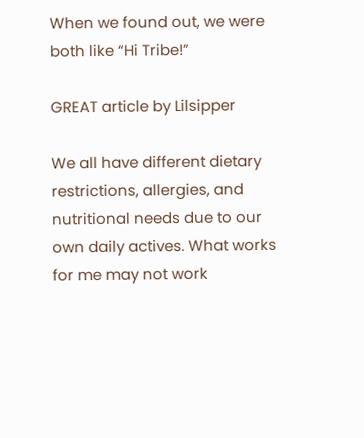When we found out, we were both like “Hi Tribe!”

GREAT article by Lilsipper

We all have different dietary restrictions, allergies, and nutritional needs due to our own daily actives. What works for me may not work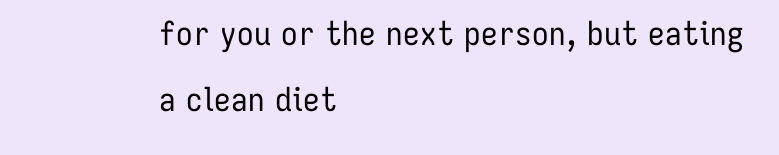for you or the next person, but eating a clean diet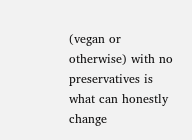(vegan or otherwise) with no preservatives is what can honestly change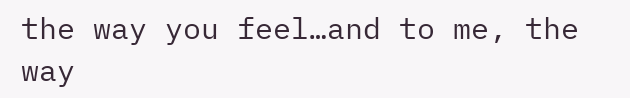the way you feel…and to me, the way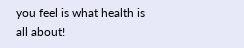you feel is what health is all about!